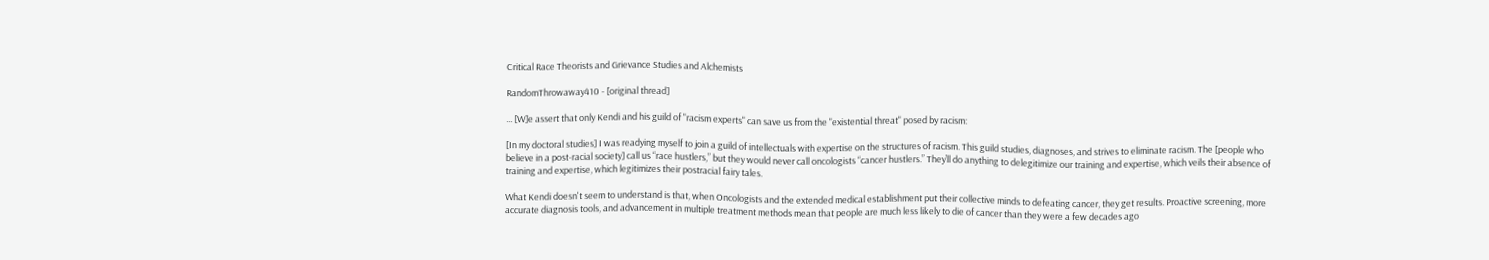Critical Race Theorists and Grievance Studies and Alchemists

RandomThrowaway410 - [original thread]

... [W]e assert that only Kendi and his guild of "racism experts" can save us from the "existential threat" posed by racism:

[In my doctoral studies] I was readying myself to join a guild of intellectuals with expertise on the structures of racism. This guild studies, diagnoses, and strives to eliminate racism. The [people who believe in a post-racial society] call us “race hustlers,” but they would never call oncologists “cancer hustlers.” They’ll do anything to delegitimize our training and expertise, which veils their absence of training and expertise, which legitimizes their postracial fairy tales.

What Kendi doesn't seem to understand is that, when Oncologists and the extended medical establishment put their collective minds to defeating cancer, they get results. Proactive screening, more accurate diagnosis tools, and advancement in multiple treatment methods mean that people are much less likely to die of cancer than they were a few decades ago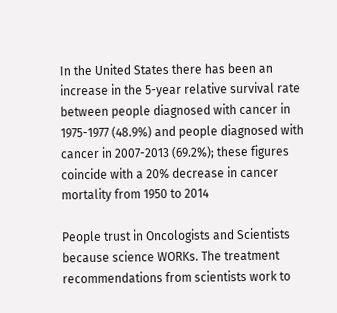In the United States there has been an increase in the 5-year relative survival rate between people diagnosed with cancer in 1975-1977 (48.9%) and people diagnosed with cancer in 2007-2013 (69.2%); these figures coincide with a 20% decrease in cancer mortality from 1950 to 2014

People trust in Oncologists and Scientists because science WORKs. The treatment recommendations from scientists work to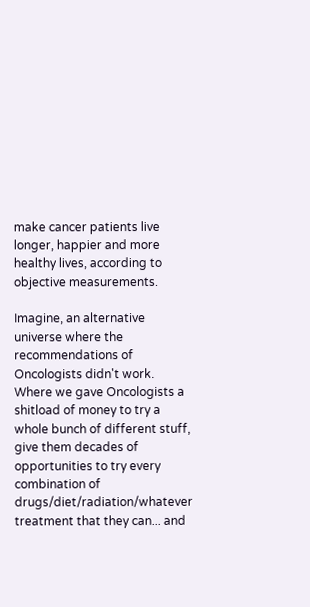make cancer patients live longer, happier and more healthy lives, according to objective measurements.

Imagine, an alternative universe where the recommendations of Oncologists didn't work. Where we gave Oncologists a shitload of money to try a whole bunch of different stuff, give them decades of opportunities to try every combination of drugs/diet/radiation/whatever treatment that they can... and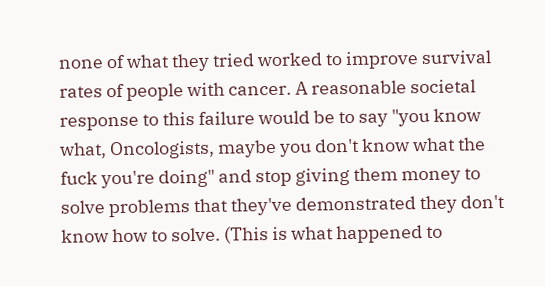none of what they tried worked to improve survival rates of people with cancer. A reasonable societal response to this failure would be to say "you know what, Oncologists, maybe you don't know what the fuck you're doing" and stop giving them money to solve problems that they've demonstrated they don't know how to solve. (This is what happened to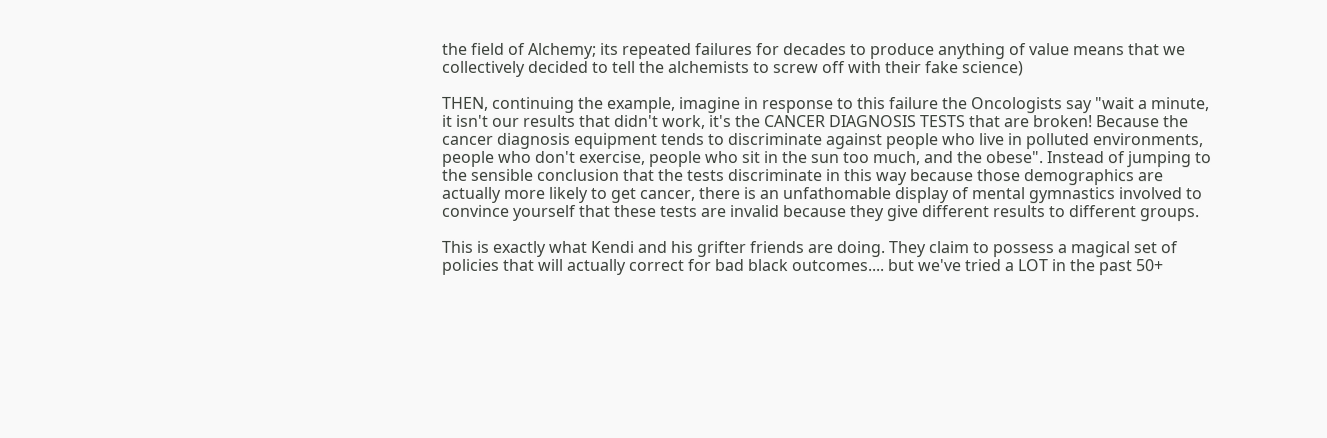the field of Alchemy; its repeated failures for decades to produce anything of value means that we collectively decided to tell the alchemists to screw off with their fake science)

THEN, continuing the example, imagine in response to this failure the Oncologists say "wait a minute, it isn't our results that didn't work, it's the CANCER DIAGNOSIS TESTS that are broken! Because the cancer diagnosis equipment tends to discriminate against people who live in polluted environments, people who don't exercise, people who sit in the sun too much, and the obese". Instead of jumping to the sensible conclusion that the tests discriminate in this way because those demographics are actually more likely to get cancer, there is an unfathomable display of mental gymnastics involved to convince yourself that these tests are invalid because they give different results to different groups.

This is exactly what Kendi and his grifter friends are doing. They claim to possess a magical set of policies that will actually correct for bad black outcomes.... but we've tried a LOT in the past 50+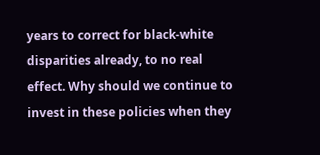years to correct for black-white disparities already, to no real effect. Why should we continue to invest in these policies when they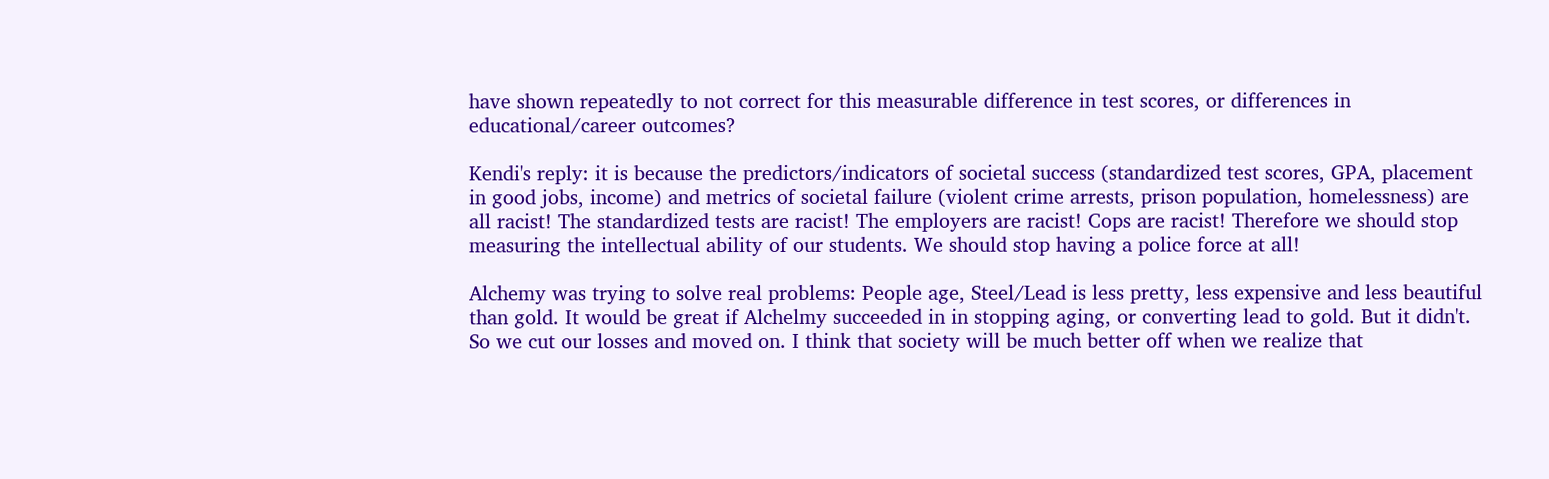have shown repeatedly to not correct for this measurable difference in test scores, or differences in educational/career outcomes?

Kendi's reply: it is because the predictors/indicators of societal success (standardized test scores, GPA, placement in good jobs, income) and metrics of societal failure (violent crime arrests, prison population, homelessness) are all racist! The standardized tests are racist! The employers are racist! Cops are racist! Therefore we should stop measuring the intellectual ability of our students. We should stop having a police force at all!

Alchemy was trying to solve real problems: People age, Steel/Lead is less pretty, less expensive and less beautiful than gold. It would be great if Alchelmy succeeded in in stopping aging, or converting lead to gold. But it didn't. So we cut our losses and moved on. I think that society will be much better off when we realize that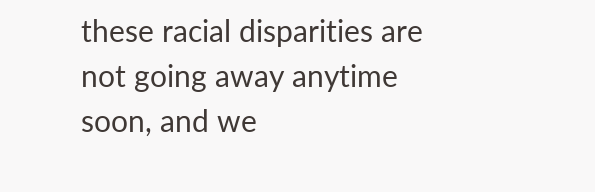these racial disparities are not going away anytime soon, and we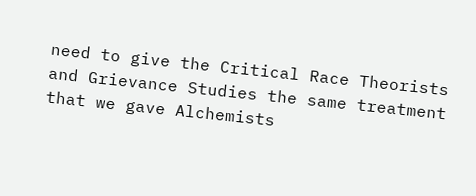need to give the Critical Race Theorists and Grievance Studies the same treatment that we gave Alchemists